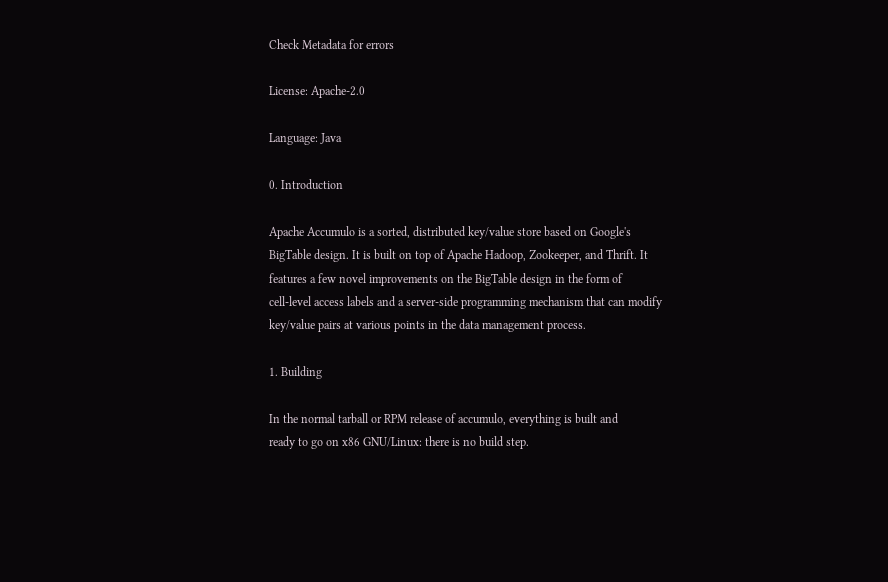Check Metadata for errors

License: Apache-2.0

Language: Java

0. Introduction

Apache Accumulo is a sorted, distributed key/value store based on Google's
BigTable design. It is built on top of Apache Hadoop, Zookeeper, and Thrift. It
features a few novel improvements on the BigTable design in the form of
cell-level access labels and a server-side programming mechanism that can modify
key/value pairs at various points in the data management process.

1. Building

In the normal tarball or RPM release of accumulo, everything is built and
ready to go on x86 GNU/Linux: there is no build step.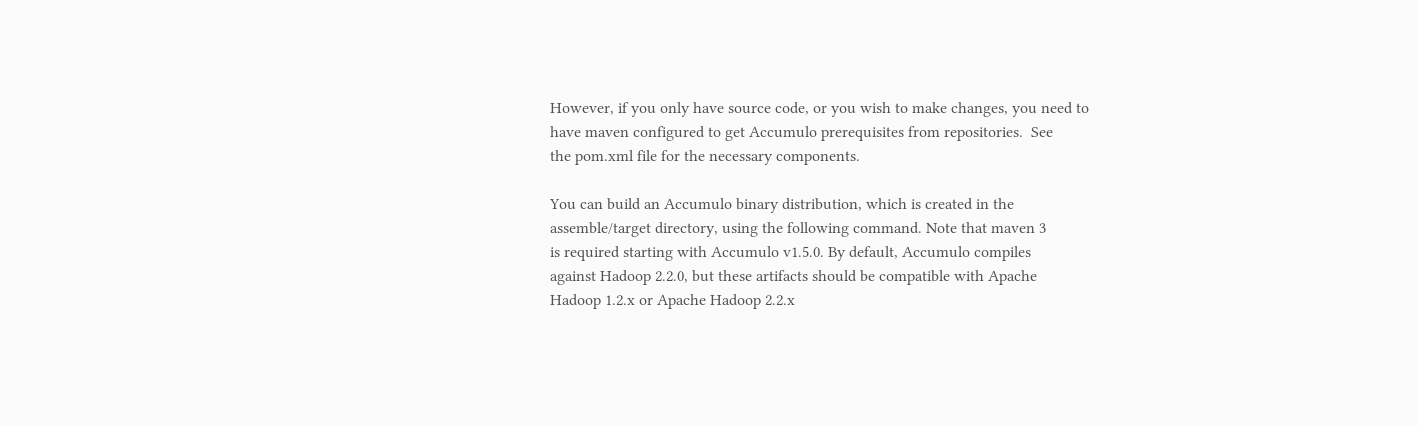However, if you only have source code, or you wish to make changes, you need to
have maven configured to get Accumulo prerequisites from repositories.  See
the pom.xml file for the necessary components.

You can build an Accumulo binary distribution, which is created in the
assemble/target directory, using the following command. Note that maven 3
is required starting with Accumulo v1.5.0. By default, Accumulo compiles
against Hadoop 2.2.0, but these artifacts should be compatible with Apache
Hadoop 1.2.x or Apache Hadoop 2.2.x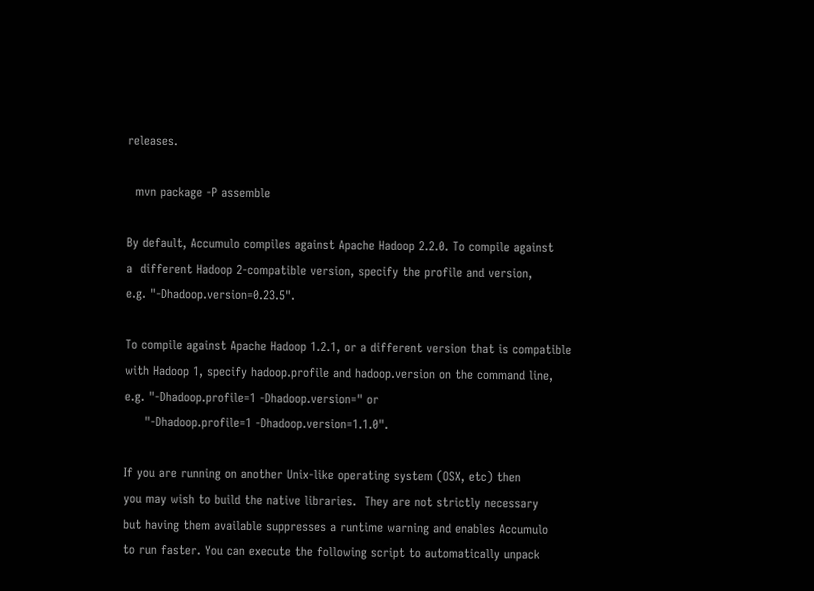releases.

  mvn package -P assemble

By default, Accumulo compiles against Apache Hadoop 2.2.0. To compile against
a  different Hadoop 2-compatible version, specify the profile and version,
e.g. "-Dhadoop.version=0.23.5".

To compile against Apache Hadoop 1.2.1, or a different version that is compatible
with Hadoop 1, specify hadoop.profile and hadoop.version on the command line,
e.g. "-Dhadoop.profile=1 -Dhadoop.version=" or
     "-Dhadoop.profile=1 -Dhadoop.version=1.1.0".

If you are running on another Unix-like operating system (OSX, etc) then
you may wish to build the native libraries.  They are not strictly necessary
but having them available suppresses a runtime warning and enables Accumulo
to run faster. You can execute the following script to automatically unpack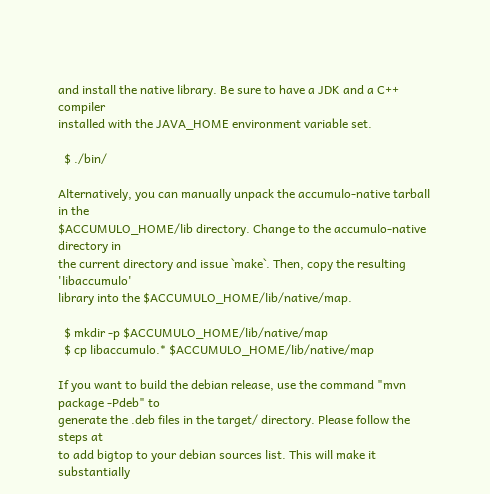and install the native library. Be sure to have a JDK and a C++ compiler
installed with the JAVA_HOME environment variable set.

  $ ./bin/

Alternatively, you can manually unpack the accumulo-native tarball in the
$ACCUMULO_HOME/lib directory. Change to the accumulo-native directory in
the current directory and issue `make`. Then, copy the resulting 'libaccumulo'
library into the $ACCUMULO_HOME/lib/native/map.

  $ mkdir -p $ACCUMULO_HOME/lib/native/map
  $ cp libaccumulo.* $ACCUMULO_HOME/lib/native/map

If you want to build the debian release, use the command "mvn package -Pdeb" to
generate the .deb files in the target/ directory. Please follow the steps at
to add bigtop to your debian sources list. This will make it substantially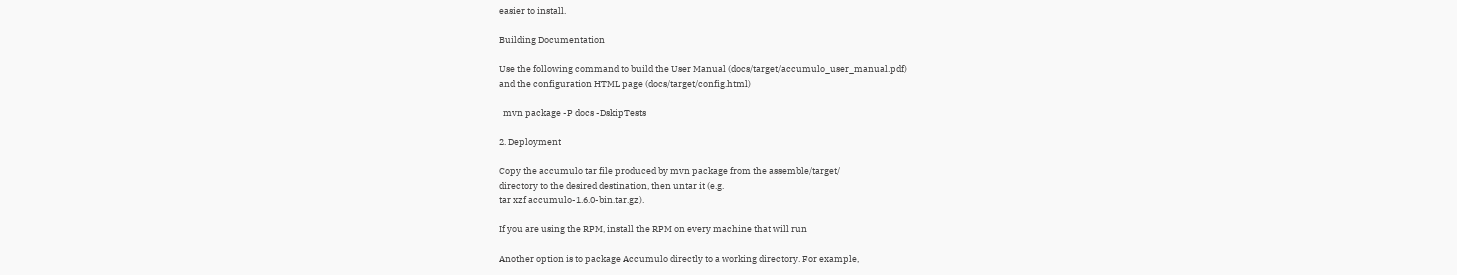easier to install.

Building Documentation

Use the following command to build the User Manual (docs/target/accumulo_user_manual.pdf)
and the configuration HTML page (docs/target/config.html)

  mvn package -P docs -DskipTests

2. Deployment

Copy the accumulo tar file produced by mvn package from the assemble/target/
directory to the desired destination, then untar it (e.g.
tar xzf accumulo-1.6.0-bin.tar.gz).

If you are using the RPM, install the RPM on every machine that will run

Another option is to package Accumulo directly to a working directory. For example,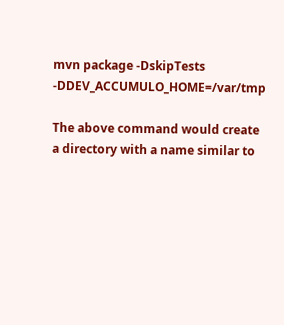mvn package -DskipTests -DDEV_ACCUMULO_HOME=/var/tmp

The above command would create a directory with a name similar to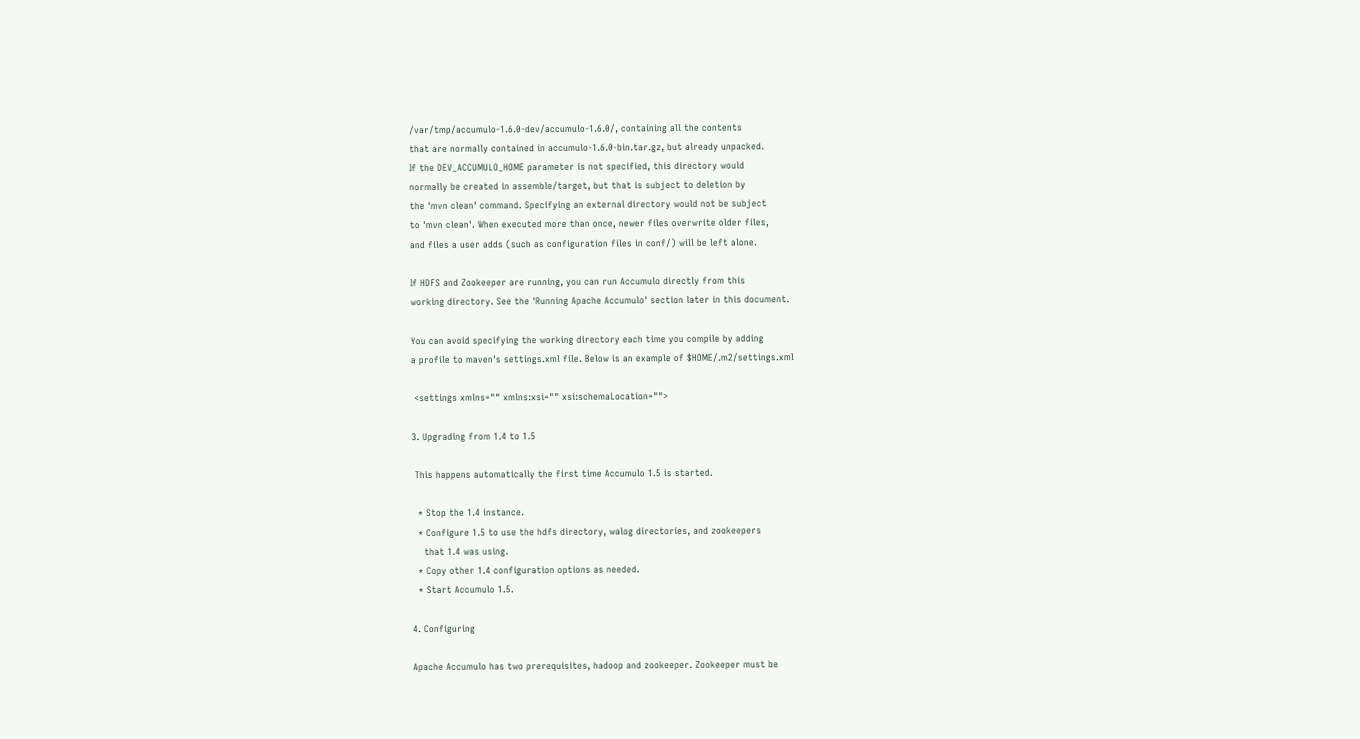/var/tmp/accumulo-1.6.0-dev/accumulo-1.6.0/, containing all the contents
that are normally contained in accumulo-1.6.0-bin.tar.gz, but already unpacked.
If the DEV_ACCUMULO_HOME parameter is not specified, this directory would
normally be created in assemble/target, but that is subject to deletion by
the 'mvn clean' command. Specifying an external directory would not be subject
to 'mvn clean'. When executed more than once, newer files overwrite older files,
and files a user adds (such as configuration files in conf/) will be left alone.

If HDFS and Zookeeper are running, you can run Accumulo directly from this
working directory. See the 'Running Apache Accumulo' section later in this document.

You can avoid specifying the working directory each time you compile by adding
a profile to maven's settings.xml file. Below is an example of $HOME/.m2/settings.xml

 <settings xmlns="" xmlns:xsi="" xsi:schemaLocation="">

3. Upgrading from 1.4 to 1.5

 This happens automatically the first time Accumulo 1.5 is started.

  * Stop the 1.4 instance.
  * Configure 1.5 to use the hdfs directory, walog directories, and zookeepers
    that 1.4 was using.
  * Copy other 1.4 configuration options as needed.
  * Start Accumulo 1.5.

4. Configuring

Apache Accumulo has two prerequisites, hadoop and zookeeper. Zookeeper must be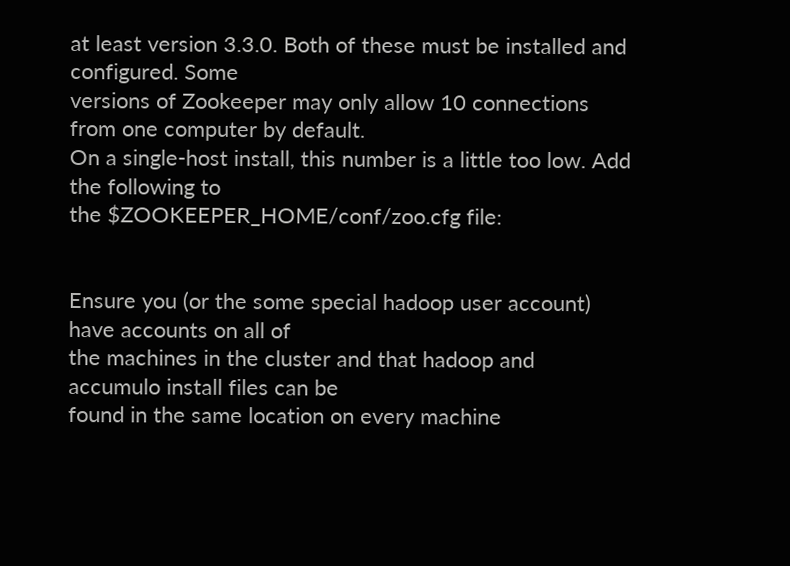at least version 3.3.0. Both of these must be installed and configured. Some
versions of Zookeeper may only allow 10 connections from one computer by default.
On a single-host install, this number is a little too low. Add the following to
the $ZOOKEEPER_HOME/conf/zoo.cfg file:


Ensure you (or the some special hadoop user account) have accounts on all of
the machines in the cluster and that hadoop and accumulo install files can be
found in the same location on every machine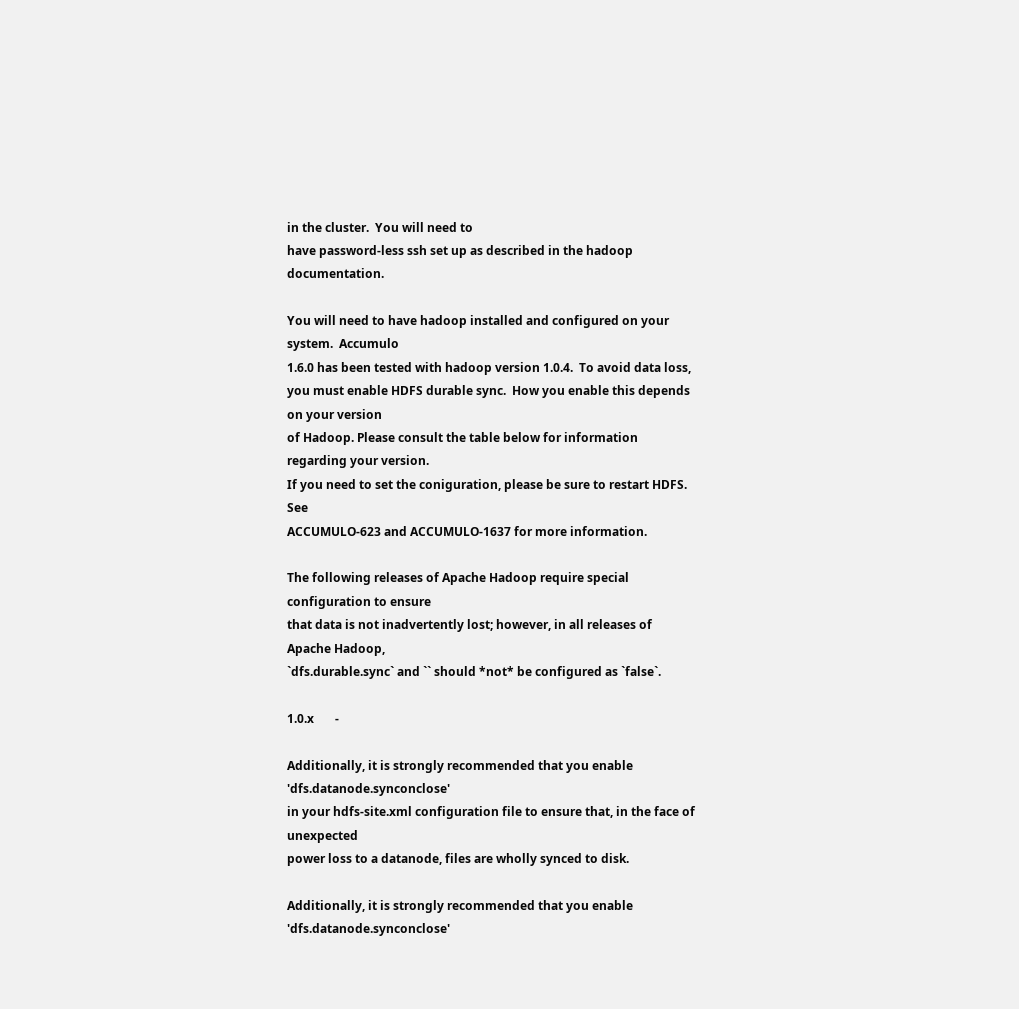in the cluster.  You will need to
have password-less ssh set up as described in the hadoop documentation.

You will need to have hadoop installed and configured on your system.  Accumulo
1.6.0 has been tested with hadoop version 1.0.4.  To avoid data loss,
you must enable HDFS durable sync.  How you enable this depends on your version
of Hadoop. Please consult the table below for information regarding your version.
If you need to set the coniguration, please be sure to restart HDFS. See
ACCUMULO-623 and ACCUMULO-1637 for more information.

The following releases of Apache Hadoop require special configuration to ensure
that data is not inadvertently lost; however, in all releases of Apache Hadoop,
`dfs.durable.sync` and `` should *not* be configured as `false`.

1.0.x       -

Additionally, it is strongly recommended that you enable 'dfs.datanode.synconclose'
in your hdfs-site.xml configuration file to ensure that, in the face of unexpected
power loss to a datanode, files are wholly synced to disk.

Additionally, it is strongly recommended that you enable 'dfs.datanode.synconclose'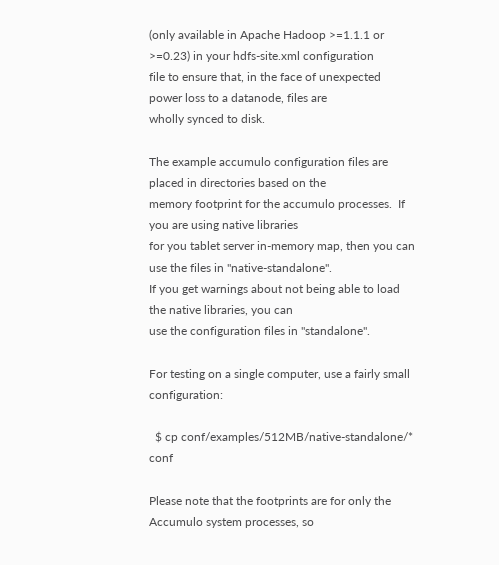(only available in Apache Hadoop >=1.1.1 or >=0.23) in your hdfs-site.xml configuration
file to ensure that, in the face of unexpected power loss to a datanode, files are
wholly synced to disk.

The example accumulo configuration files are placed in directories based on the
memory footprint for the accumulo processes.  If you are using native libraries
for you tablet server in-memory map, then you can use the files in "native-standalone".
If you get warnings about not being able to load the native libraries, you can
use the configuration files in "standalone".

For testing on a single computer, use a fairly small configuration:

  $ cp conf/examples/512MB/native-standalone/* conf

Please note that the footprints are for only the Accumulo system processes, so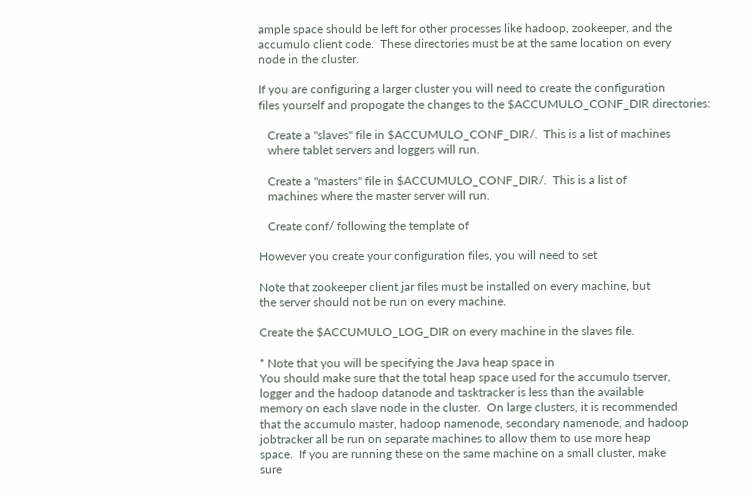ample space should be left for other processes like hadoop, zookeeper, and the
accumulo client code.  These directories must be at the same location on every
node in the cluster.

If you are configuring a larger cluster you will need to create the configuration
files yourself and propogate the changes to the $ACCUMULO_CONF_DIR directories:

   Create a "slaves" file in $ACCUMULO_CONF_DIR/.  This is a list of machines
   where tablet servers and loggers will run.

   Create a "masters" file in $ACCUMULO_CONF_DIR/.  This is a list of
   machines where the master server will run.

   Create conf/ following the template of

However you create your configuration files, you will need to set

Note that zookeeper client jar files must be installed on every machine, but
the server should not be run on every machine.

Create the $ACCUMULO_LOG_DIR on every machine in the slaves file.

* Note that you will be specifying the Java heap space in
You should make sure that the total heap space used for the accumulo tserver,
logger and the hadoop datanode and tasktracker is less than the available
memory on each slave node in the cluster.  On large clusters, it is recommended
that the accumulo master, hadoop namenode, secondary namenode, and hadoop
jobtracker all be run on separate machines to allow them to use more heap
space.  If you are running these on the same machine on a small cluster, make
sure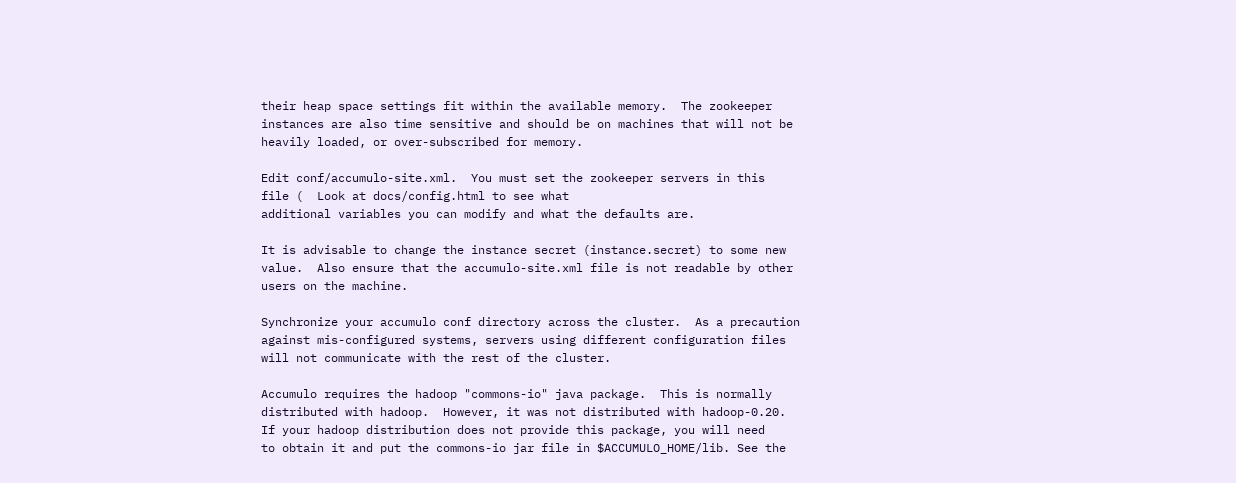their heap space settings fit within the available memory.  The zookeeper
instances are also time sensitive and should be on machines that will not be
heavily loaded, or over-subscribed for memory.

Edit conf/accumulo-site.xml.  You must set the zookeeper servers in this
file (  Look at docs/config.html to see what
additional variables you can modify and what the defaults are.

It is advisable to change the instance secret (instance.secret) to some new
value.  Also ensure that the accumulo-site.xml file is not readable by other
users on the machine.

Synchronize your accumulo conf directory across the cluster.  As a precaution
against mis-configured systems, servers using different configuration files
will not communicate with the rest of the cluster.

Accumulo requires the hadoop "commons-io" java package.  This is normally
distributed with hadoop.  However, it was not distributed with hadoop-0.20.
If your hadoop distribution does not provide this package, you will need
to obtain it and put the commons-io jar file in $ACCUMULO_HOME/lib. See the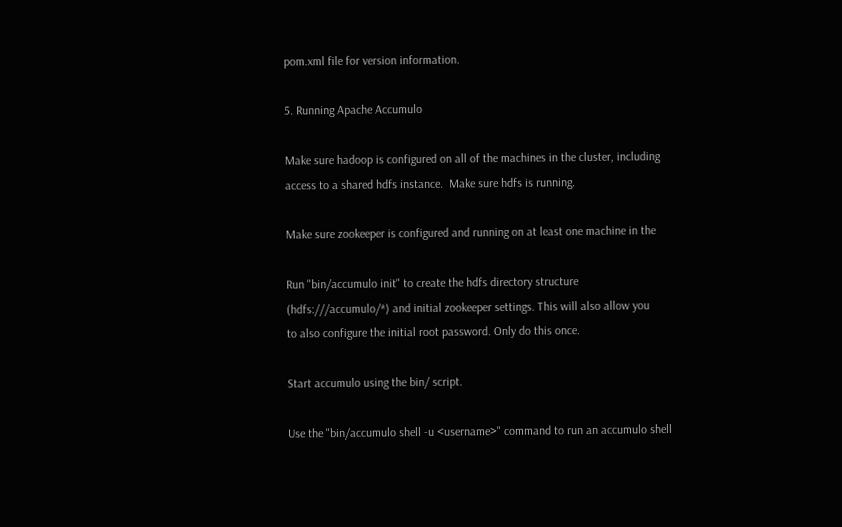pom.xml file for version information.

5. Running Apache Accumulo

Make sure hadoop is configured on all of the machines in the cluster, including
access to a shared hdfs instance.  Make sure hdfs is running.

Make sure zookeeper is configured and running on at least one machine in the

Run "bin/accumulo init" to create the hdfs directory structure
(hdfs:///accumulo/*) and initial zookeeper settings. This will also allow you
to also configure the initial root password. Only do this once.

Start accumulo using the bin/ script.

Use the "bin/accumulo shell -u <username>" command to run an accumulo shell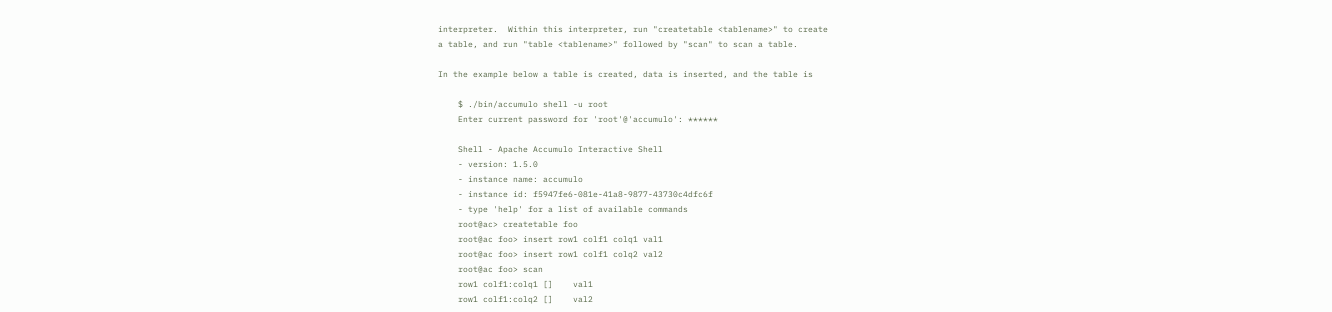interpreter.  Within this interpreter, run "createtable <tablename>" to create
a table, and run "table <tablename>" followed by "scan" to scan a table.

In the example below a table is created, data is inserted, and the table is

    $ ./bin/accumulo shell -u root
    Enter current password for 'root'@'accumulo': ******

    Shell - Apache Accumulo Interactive Shell
    - version: 1.5.0
    - instance name: accumulo
    - instance id: f5947fe6-081e-41a8-9877-43730c4dfc6f
    - type 'help' for a list of available commands
    root@ac> createtable foo
    root@ac foo> insert row1 colf1 colq1 val1
    root@ac foo> insert row1 colf1 colq2 val2
    root@ac foo> scan
    row1 colf1:colq1 []    val1
    row1 colf1:colq2 []    val2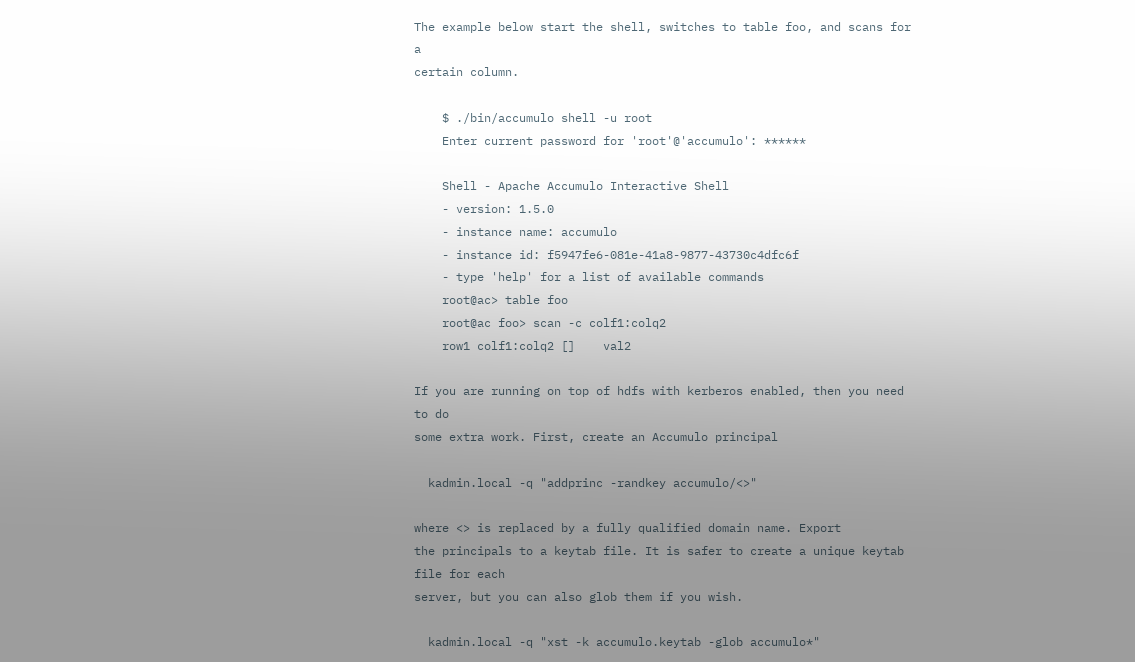The example below start the shell, switches to table foo, and scans for a
certain column.

    $ ./bin/accumulo shell -u root
    Enter current password for 'root'@'accumulo': ******

    Shell - Apache Accumulo Interactive Shell
    - version: 1.5.0
    - instance name: accumulo
    - instance id: f5947fe6-081e-41a8-9877-43730c4dfc6f
    - type 'help' for a list of available commands
    root@ac> table foo
    root@ac foo> scan -c colf1:colq2
    row1 colf1:colq2 []    val2

If you are running on top of hdfs with kerberos enabled, then you need to do
some extra work. First, create an Accumulo principal

  kadmin.local -q "addprinc -randkey accumulo/<>"

where <> is replaced by a fully qualified domain name. Export
the principals to a keytab file. It is safer to create a unique keytab file for each
server, but you can also glob them if you wish.

  kadmin.local -q "xst -k accumulo.keytab -glob accumulo*"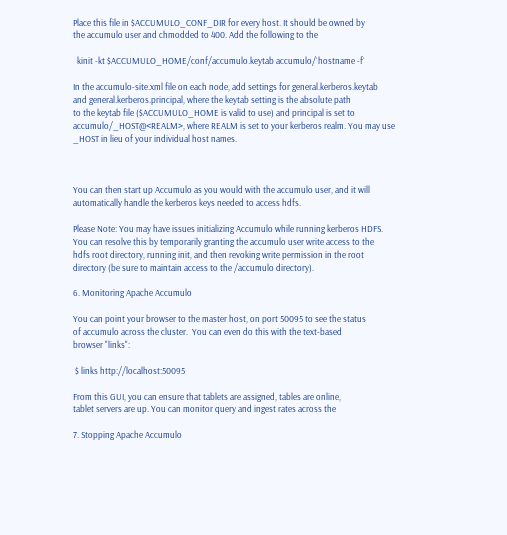Place this file in $ACCUMULO_CONF_DIR for every host. It should be owned by
the accumulo user and chmodded to 400. Add the following to the

  kinit -kt $ACCUMULO_HOME/conf/accumulo.keytab accumulo/`hostname -f`

In the accumulo-site.xml file on each node, add settings for general.kerberos.keytab
and general.kerberos.principal, where the keytab setting is the absolute path
to the keytab file ($ACCUMULO_HOME is valid to use) and principal is set to
accumulo/_HOST@<REALM>, where REALM is set to your kerberos realm. You may use
_HOST in lieu of your individual host names.



You can then start up Accumulo as you would with the accumulo user, and it will
automatically handle the kerberos keys needed to access hdfs.

Please Note: You may have issues initializing Accumulo while running kerberos HDFS.
You can resolve this by temporarily granting the accumulo user write access to the
hdfs root directory, running init, and then revoking write permission in the root
directory (be sure to maintain access to the /accumulo directory).

6. Monitoring Apache Accumulo

You can point your browser to the master host, on port 50095 to see the status
of accumulo across the cluster.  You can even do this with the text-based
browser "links":

 $ links http://localhost:50095

From this GUI, you can ensure that tablets are assigned, tables are online,
tablet servers are up. You can monitor query and ingest rates across the

7. Stopping Apache Accumulo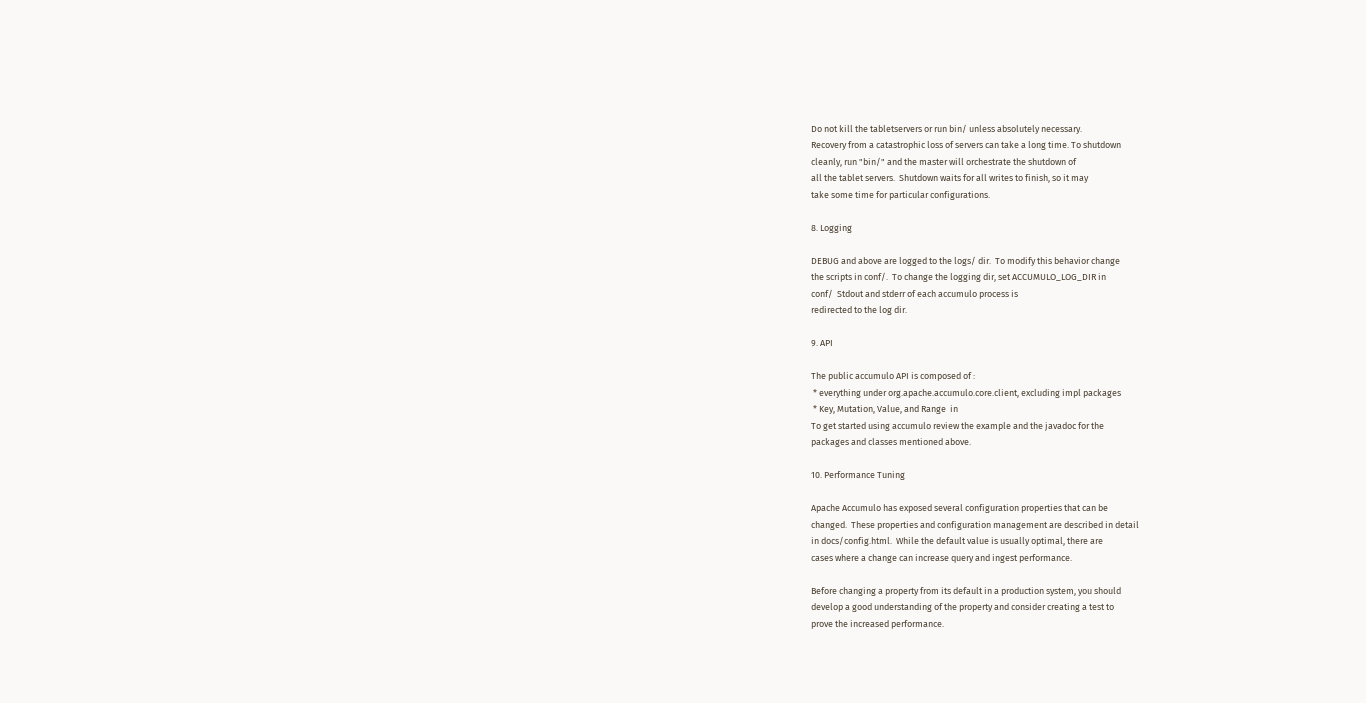Do not kill the tabletservers or run bin/ unless absolutely necessary.
Recovery from a catastrophic loss of servers can take a long time. To shutdown
cleanly, run "bin/" and the master will orchestrate the shutdown of
all the tablet servers.  Shutdown waits for all writes to finish, so it may
take some time for particular configurations.

8. Logging

DEBUG and above are logged to the logs/ dir.  To modify this behavior change
the scripts in conf/.  To change the logging dir, set ACCUMULO_LOG_DIR in
conf/  Stdout and stderr of each accumulo process is
redirected to the log dir.

9. API

The public accumulo API is composed of :
 * everything under org.apache.accumulo.core.client, excluding impl packages
 * Key, Mutation, Value, and Range  in
To get started using accumulo review the example and the javadoc for the
packages and classes mentioned above.

10. Performance Tuning

Apache Accumulo has exposed several configuration properties that can be
changed.  These properties and configuration management are described in detail
in docs/config.html.  While the default value is usually optimal, there are
cases where a change can increase query and ingest performance.

Before changing a property from its default in a production system, you should
develop a good understanding of the property and consider creating a test to
prove the increased performance.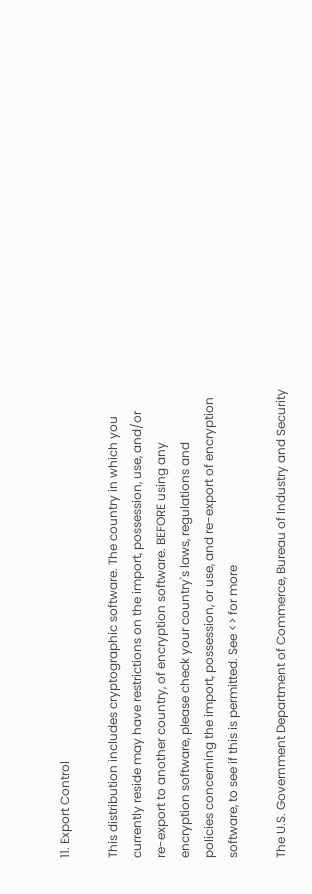11. Export Control

This distribution includes cryptographic software. The country in which you
currently reside may have restrictions on the import, possession, use, and/or
re-export to another country, of encryption software. BEFORE using any
encryption software, please check your country's laws, regulations and
policies concerning the import, possession, or use, and re-export of encryption
software, to see if this is permitted. See <> for more

The U.S. Government Department of Commerce, Bureau of Industry and Security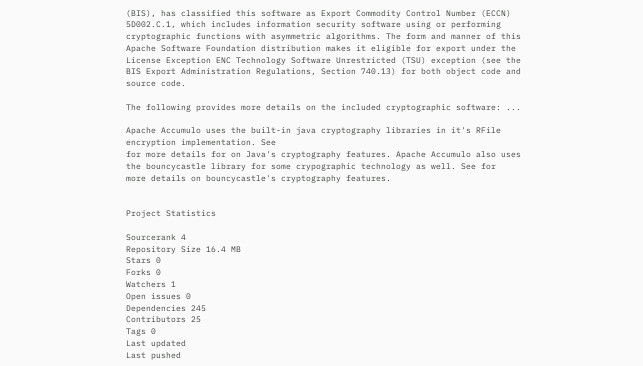(BIS), has classified this software as Export Commodity Control Number (ECCN)
5D002.C.1, which includes information security software using or performing
cryptographic functions with asymmetric algorithms. The form and manner of this
Apache Software Foundation distribution makes it eligible for export under the
License Exception ENC Technology Software Unrestricted (TSU) exception (see the
BIS Export Administration Regulations, Section 740.13) for both object code and
source code.

The following provides more details on the included cryptographic software: ...

Apache Accumulo uses the built-in java cryptography libraries in it's RFile
encryption implementation. See
for more details for on Java's cryptography features. Apache Accumulo also uses
the bouncycastle library for some crypographic technology as well. See for
more details on bouncycastle's cryptography features.


Project Statistics

Sourcerank 4
Repository Size 16.4 MB
Stars 0
Forks 0
Watchers 1
Open issues 0
Dependencies 245
Contributors 25
Tags 0
Last updated
Last pushed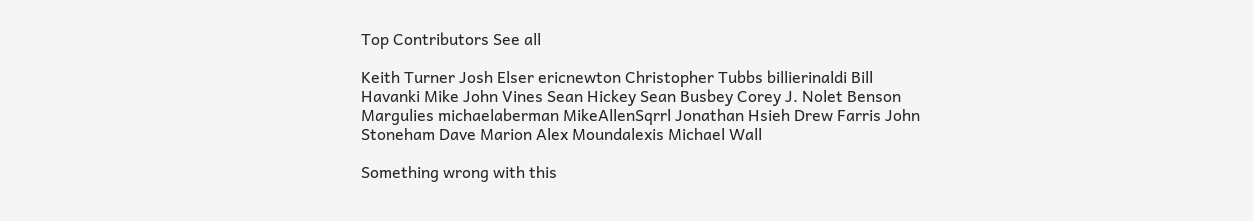Top Contributors See all

Keith Turner Josh Elser ericnewton Christopher Tubbs billierinaldi Bill Havanki Mike John Vines Sean Hickey Sean Busbey Corey J. Nolet Benson Margulies michaelaberman MikeAllenSqrrl Jonathan Hsieh Drew Farris John Stoneham Dave Marion Alex Moundalexis Michael Wall

Something wrong with this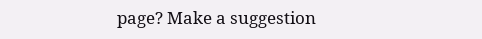page? Make a suggestion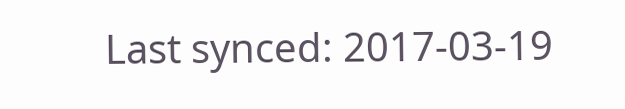Last synced: 2017-03-19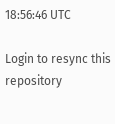18:56:46 UTC

Login to resync this repository